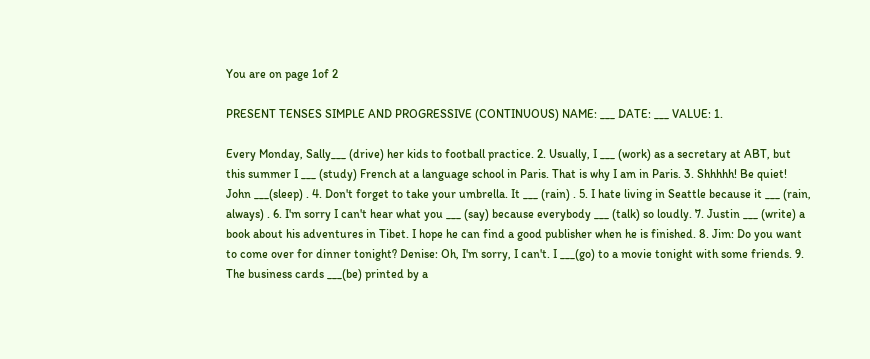You are on page 1of 2

PRESENT TENSES SIMPLE AND PROGRESSIVE (CONTINUOUS) NAME: ___ DATE: ___ VALUE: 1.

Every Monday, Sally___ (drive) her kids to football practice. 2. Usually, I ___ (work) as a secretary at ABT, but this summer I ___ (study) French at a language school in Paris. That is why I am in Paris. 3. Shhhhh! Be quiet! John ___(sleep) . 4. Don't forget to take your umbrella. It ___ (rain) . 5. I hate living in Seattle because it ___ (rain, always) . 6. I'm sorry I can't hear what you ___ (say) because everybody ___ (talk) so loudly. 7. Justin ___ (write) a book about his adventures in Tibet. I hope he can find a good publisher when he is finished. 8. Jim: Do you want to come over for dinner tonight? Denise: Oh, I'm sorry, I can't. I ___(go) to a movie tonight with some friends. 9. The business cards ___(be) printed by a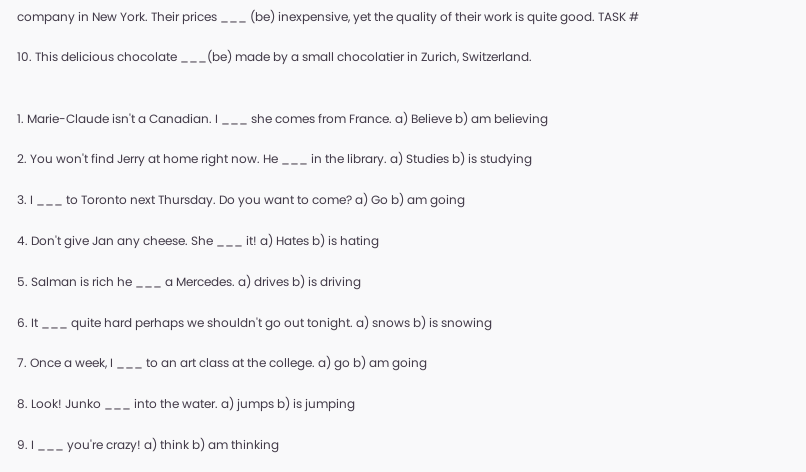company in New York. Their prices ___ (be) inexpensive, yet the quality of their work is quite good. TASK #

10. This delicious chocolate ___(be) made by a small chocolatier in Zurich, Switzerland.


1. Marie-Claude isn't a Canadian. I ___ she comes from France. a) Believe b) am believing

2. You won't find Jerry at home right now. He ___ in the library. a) Studies b) is studying

3. I ___ to Toronto next Thursday. Do you want to come? a) Go b) am going

4. Don't give Jan any cheese. She ___ it! a) Hates b) is hating

5. Salman is rich he ___ a Mercedes. a) drives b) is driving

6. It ___ quite hard perhaps we shouldn't go out tonight. a) snows b) is snowing

7. Once a week, I ___ to an art class at the college. a) go b) am going

8. Look! Junko ___ into the water. a) jumps b) is jumping

9. I ___ you're crazy! a) think b) am thinking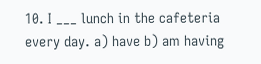10. I ___ lunch in the cafeteria every day. a) have b) am having